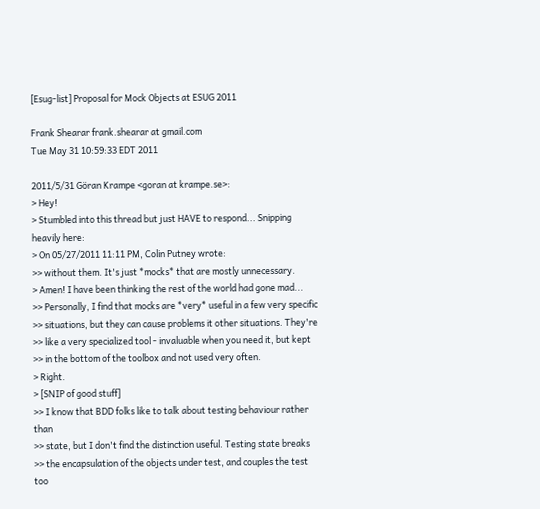[Esug-list] Proposal for Mock Objects at ESUG 2011

Frank Shearar frank.shearar at gmail.com
Tue May 31 10:59:33 EDT 2011

2011/5/31 Göran Krampe <goran at krampe.se>:
> Hey!
> Stumbled into this thread but just HAVE to respond... Snipping heavily here:
> On 05/27/2011 11:11 PM, Colin Putney wrote:
>> without them. It's just *mocks* that are mostly unnecessary.
> Amen! I have been thinking the rest of the world had gone mad...
>> Personally, I find that mocks are *very* useful in a few very specific
>> situations, but they can cause problems it other situations. They're
>> like a very specialized tool - invaluable when you need it, but kept
>> in the bottom of the toolbox and not used very often.
> Right.
> [SNIP of good stuff]
>> I know that BDD folks like to talk about testing behaviour rather than
>> state, but I don't find the distinction useful. Testing state breaks
>> the encapsulation of the objects under test, and couples the test too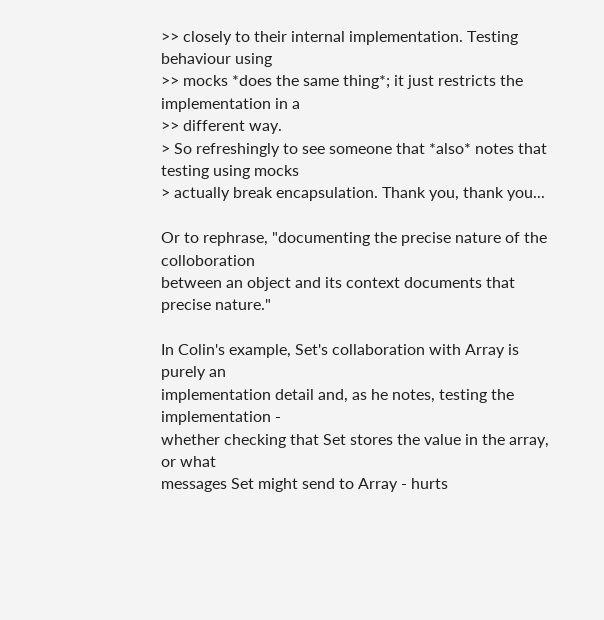>> closely to their internal implementation. Testing behaviour using
>> mocks *does the same thing*; it just restricts the implementation in a
>> different way.
> So refreshingly to see someone that *also* notes that testing using mocks
> actually break encapsulation. Thank you, thank you...

Or to rephrase, "documenting the precise nature of the colloboration
between an object and its context documents that precise nature."

In Colin's example, Set's collaboration with Array is purely an
implementation detail and, as he notes, testing the implementation -
whether checking that Set stores the value in the array, or what
messages Set might send to Array - hurts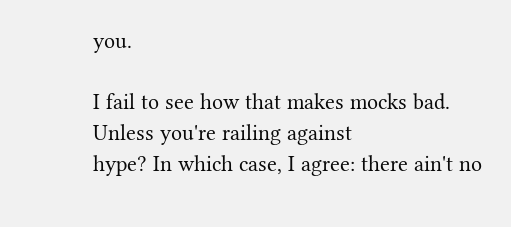you.

I fail to see how that makes mocks bad. Unless you're railing against
hype? In which case, I agree: there ain't no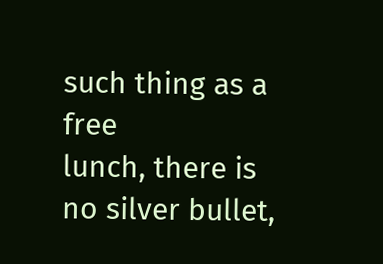such thing as a free
lunch, there is no silver bullet,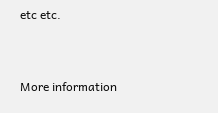etc etc.


More information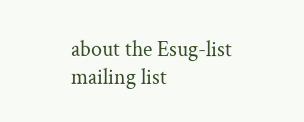about the Esug-list mailing list